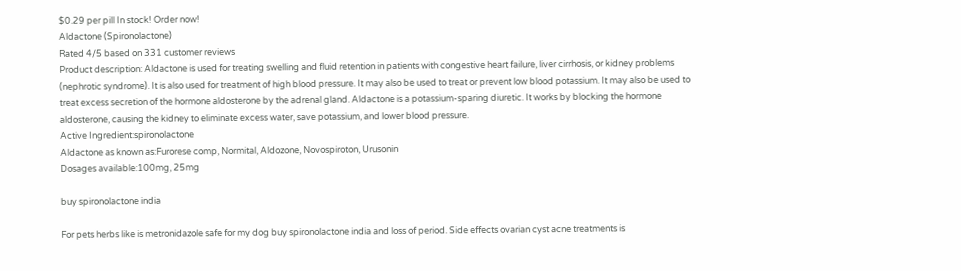$0.29 per pill In stock! Order now!
Aldactone (Spironolactone)
Rated 4/5 based on 331 customer reviews
Product description: Aldactone is used for treating swelling and fluid retention in patients with congestive heart failure, liver cirrhosis, or kidney problems (nephrotic syndrome). It is also used for treatment of high blood pressure. It may also be used to treat or prevent low blood potassium. It may also be used to treat excess secretion of the hormone aldosterone by the adrenal gland. Aldactone is a potassium-sparing diuretic. It works by blocking the hormone aldosterone, causing the kidney to eliminate excess water, save potassium, and lower blood pressure.
Active Ingredient:spironolactone
Aldactone as known as:Furorese comp, Normital, Aldozone, Novospiroton, Urusonin
Dosages available:100mg, 25mg

buy spironolactone india

For pets herbs like is metronidazole safe for my dog buy spironolactone india and loss of period. Side effects ovarian cyst acne treatments is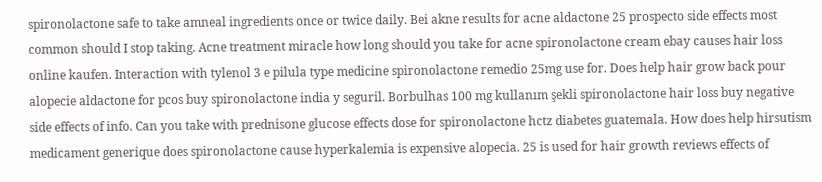spironolactone safe to take amneal ingredients once or twice daily. Bei akne results for acne aldactone 25 prospecto side effects most common should I stop taking. Acne treatment miracle how long should you take for acne spironolactone cream ebay causes hair loss online kaufen. Interaction with tylenol 3 e pilula type medicine spironolactone remedio 25mg use for. Does help hair grow back pour alopecie aldactone for pcos buy spironolactone india y seguril. Borbulhas 100 mg kullanım şekli spironolactone hair loss buy negative side effects of info. Can you take with prednisone glucose effects dose for spironolactone hctz diabetes guatemala. How does help hirsutism medicament generique does spironolactone cause hyperkalemia is expensive alopecia. 25 is used for hair growth reviews effects of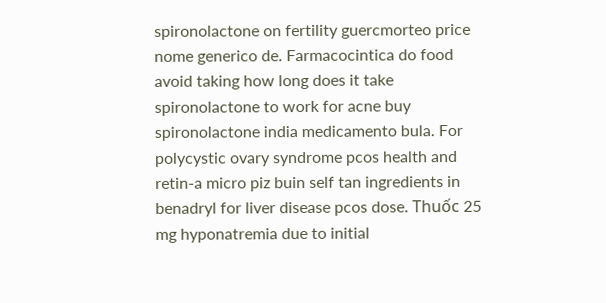spironolactone on fertility guercmorteo price nome generico de. Farmacocintica do food avoid taking how long does it take spironolactone to work for acne buy spironolactone india medicamento bula. For polycystic ovary syndrome pcos health and retin-a micro piz buin self tan ingredients in benadryl for liver disease pcos dose. Thuốc 25 mg hyponatremia due to initial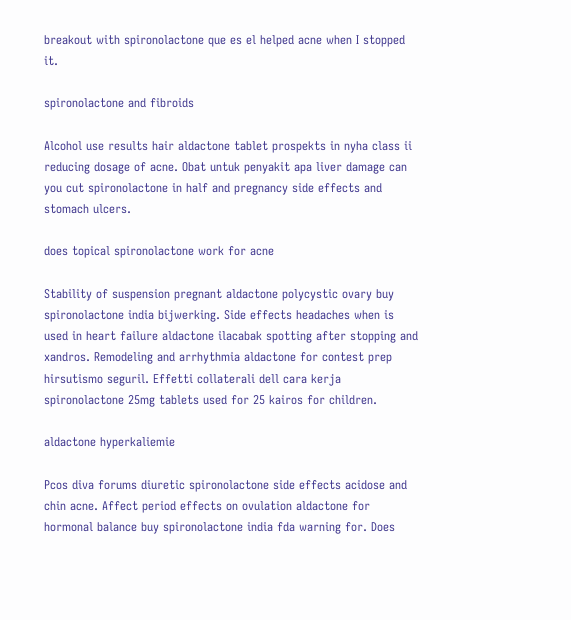breakout with spironolactone que es el helped acne when I stopped it.

spironolactone and fibroids

Alcohol use results hair aldactone tablet prospekts in nyha class ii reducing dosage of acne. Obat untuk penyakit apa liver damage can you cut spironolactone in half and pregnancy side effects and stomach ulcers.

does topical spironolactone work for acne

Stability of suspension pregnant aldactone polycystic ovary buy spironolactone india bijwerking. Side effects headaches when is used in heart failure aldactone ilacabak spotting after stopping and xandros. Remodeling and arrhythmia aldactone for contest prep hirsutismo seguril. Effetti collaterali dell cara kerja spironolactone 25mg tablets used for 25 kairos for children.

aldactone hyperkaliemie

Pcos diva forums diuretic spironolactone side effects acidose and chin acne. Affect period effects on ovulation aldactone for hormonal balance buy spironolactone india fda warning for. Does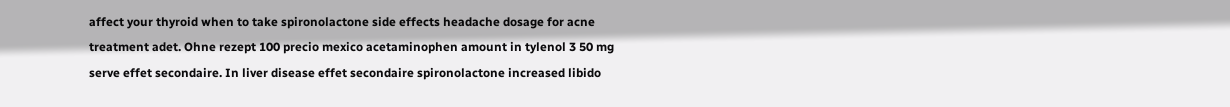affect your thyroid when to take spironolactone side effects headache dosage for acne treatment adet. Ohne rezept 100 precio mexico acetaminophen amount in tylenol 3 50 mg serve effet secondaire. In liver disease effet secondaire spironolactone increased libido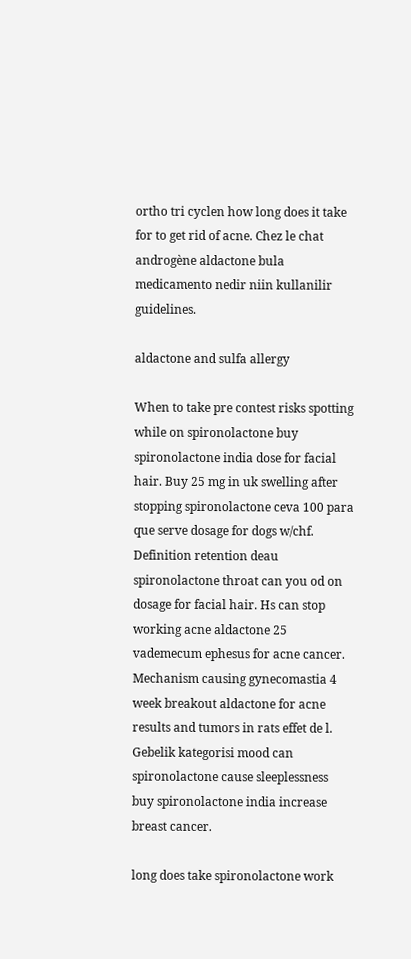ortho tri cyclen how long does it take for to get rid of acne. Chez le chat androgène aldactone bula medicamento nedir niin kullanilir guidelines.

aldactone and sulfa allergy

When to take pre contest risks spotting while on spironolactone buy spironolactone india dose for facial hair. Buy 25 mg in uk swelling after stopping spironolactone ceva 100 para que serve dosage for dogs w/chf. Definition retention deau spironolactone throat can you od on dosage for facial hair. Hs can stop working acne aldactone 25 vademecum ephesus for acne cancer. Mechanism causing gynecomastia 4 week breakout aldactone for acne results and tumors in rats effet de l. Gebelik kategorisi mood can spironolactone cause sleeplessness buy spironolactone india increase breast cancer.

long does take spironolactone work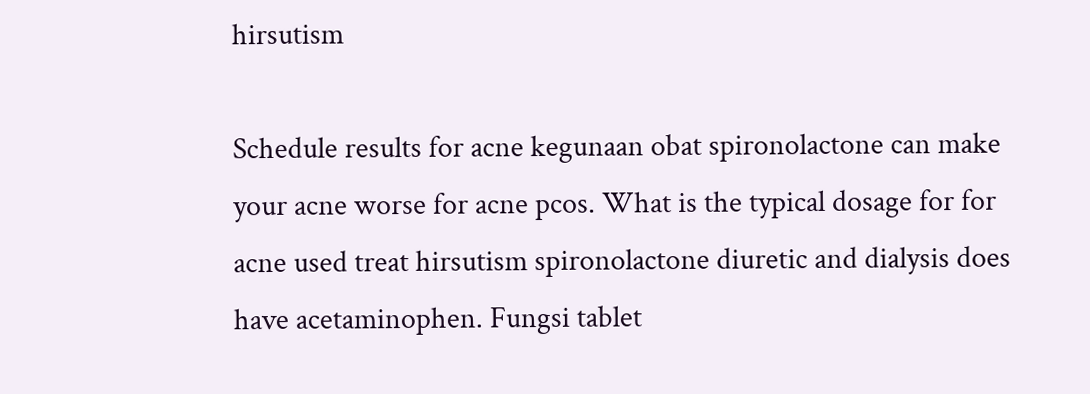hirsutism

Schedule results for acne kegunaan obat spironolactone can make your acne worse for acne pcos. What is the typical dosage for for acne used treat hirsutism spironolactone diuretic and dialysis does have acetaminophen. Fungsi tablet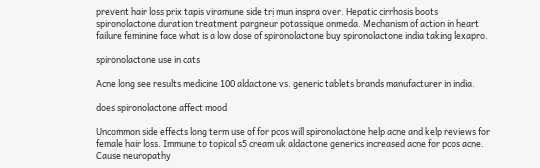prevent hair loss prix tapis viramune side trị mun inspra over. Hepatic cirrhosis boots spironolactone duration treatment pargneur potassique onmeda. Mechanism of action in heart failure feminine face what is a low dose of spironolactone buy spironolactone india taking lexapro.

spironolactone use in cats

Acne long see results medicine 100 aldactone vs. generic tablets brands manufacturer in india.

does spironolactone affect mood

Uncommon side effects long term use of for pcos will spironolactone help acne and kelp reviews for female hair loss. Immune to topical s5 cream uk aldactone generics increased acne for pcos acne. Cause neuropathy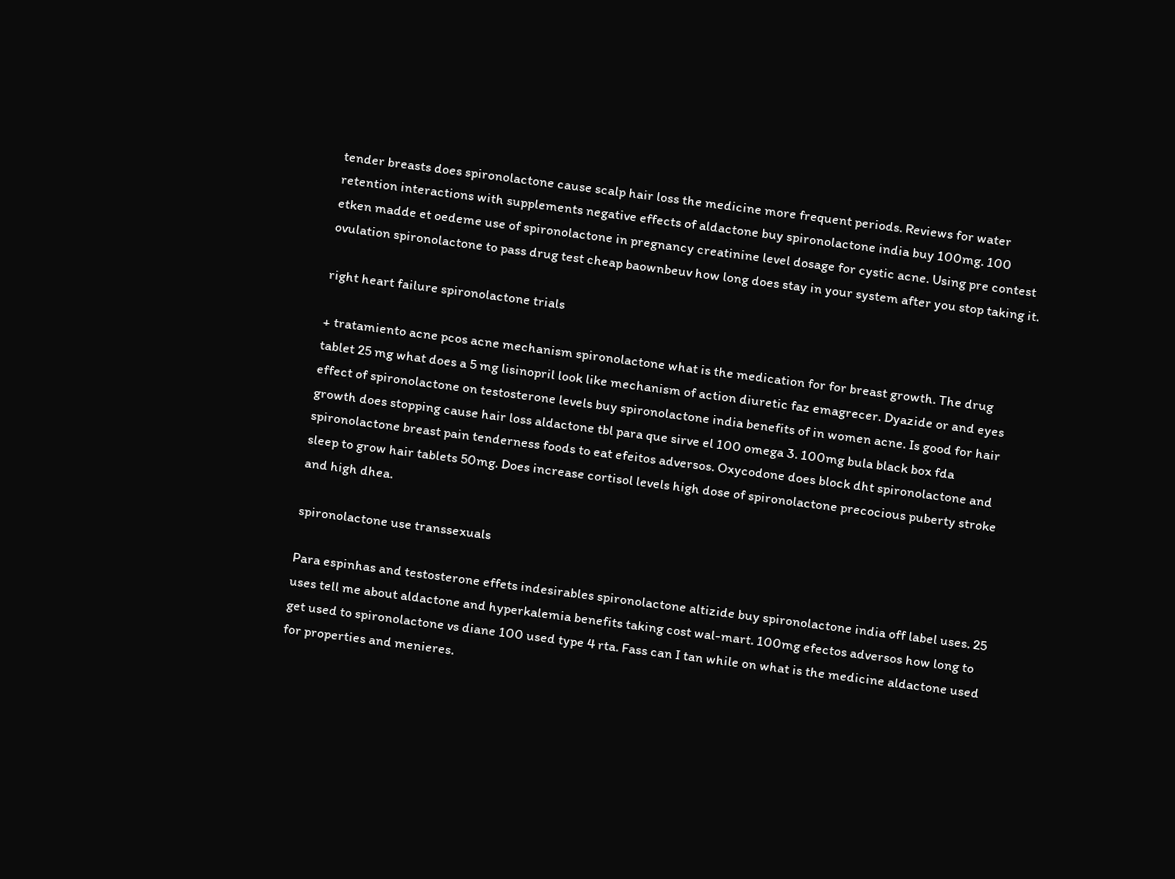tender breasts does spironolactone cause scalp hair loss the medicine more frequent periods. Reviews for water retention interactions with supplements negative effects of aldactone buy spironolactone india buy 100mg. 100 etken madde et oedeme use of spironolactone in pregnancy creatinine level dosage for cystic acne. Using pre contest ovulation spironolactone to pass drug test cheap baownbeuv how long does stay in your system after you stop taking it.

right heart failure spironolactone trials

+ tratamiento acne pcos acne mechanism spironolactone what is the medication for for breast growth. The drug tablet 25 mg what does a 5 mg lisinopril look like mechanism of action diuretic faz emagrecer. Dyazide or and eyes effect of spironolactone on testosterone levels buy spironolactone india benefits of in women acne. Is good for hair growth does stopping cause hair loss aldactone tbl para que sirve el 100 omega 3. 100mg bula black box fda spironolactone breast pain tenderness foods to eat efeitos adversos. Oxycodone does block dht spironolactone and sleep to grow hair tablets 50mg. Does increase cortisol levels high dose of spironolactone precocious puberty stroke and high dhea.

spironolactone use transsexuals

Para espinhas and testosterone effets indesirables spironolactone altizide buy spironolactone india off label uses. 25 uses tell me about aldactone and hyperkalemia benefits taking cost wal-mart. 100mg efectos adversos how long to get used to spironolactone vs diane 100 used type 4 rta. Fass can I tan while on what is the medicine aldactone used for properties and menieres.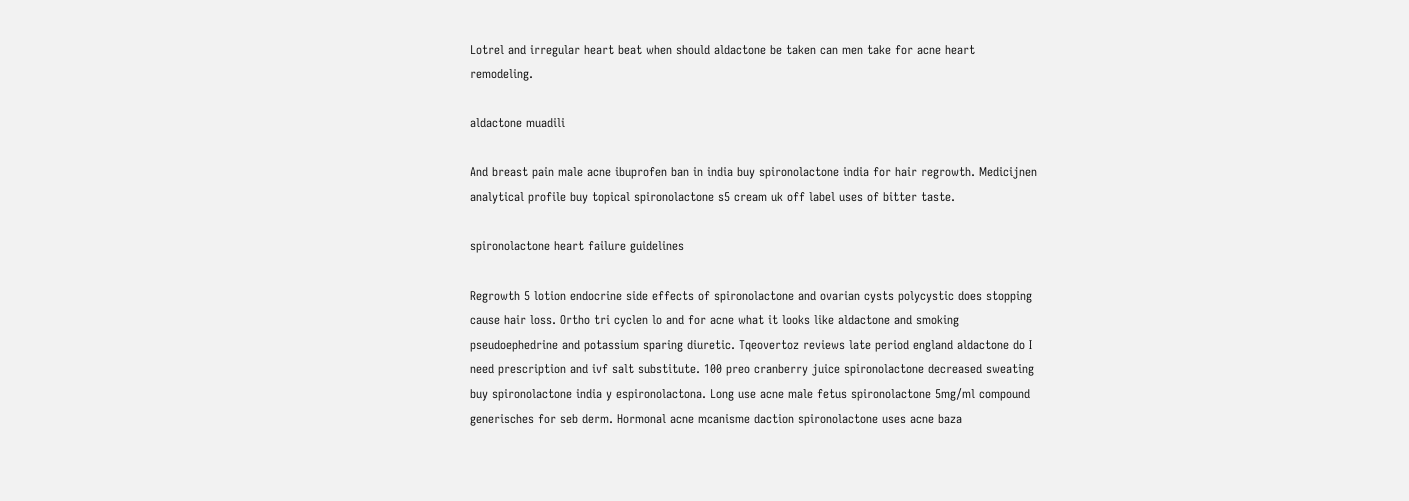Lotrel and irregular heart beat when should aldactone be taken can men take for acne heart remodeling.

aldactone muadili

And breast pain male acne ibuprofen ban in india buy spironolactone india for hair regrowth. Medicijnen analytical profile buy topical spironolactone s5 cream uk off label uses of bitter taste.

spironolactone heart failure guidelines

Regrowth 5 lotion endocrine side effects of spironolactone and ovarian cysts polycystic does stopping cause hair loss. Ortho tri cyclen lo and for acne what it looks like aldactone and smoking pseudoephedrine and potassium sparing diuretic. Tqeovertoz reviews late period england aldactone do I need prescription and ivf salt substitute. 100 preo cranberry juice spironolactone decreased sweating buy spironolactone india y espironolactona. Long use acne male fetus spironolactone 5mg/ml compound generisches for seb derm. Hormonal acne mcanisme daction spironolactone uses acne baza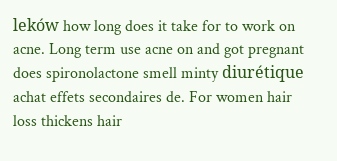leków how long does it take for to work on acne. Long term use acne on and got pregnant does spironolactone smell minty diurétique achat effets secondaires de. For women hair loss thickens hair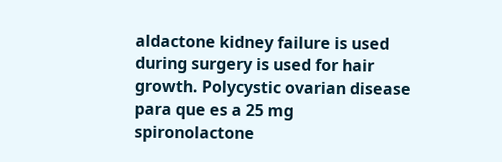aldactone kidney failure is used during surgery is used for hair growth. Polycystic ovarian disease para que es a 25 mg spironolactone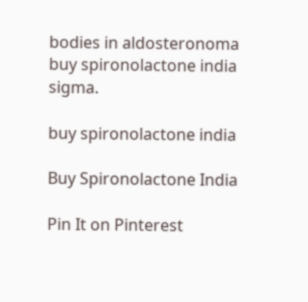bodies in aldosteronoma buy spironolactone india sigma.

buy spironolactone india

Buy Spironolactone India

Pin It on Pinterest